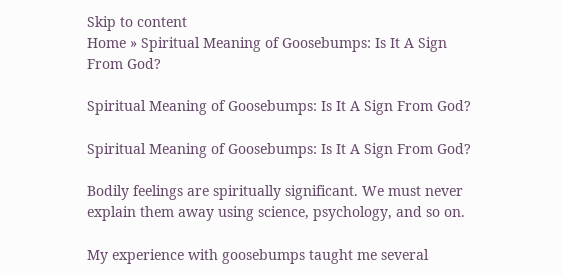Skip to content
Home » Spiritual Meaning of Goosebumps: Is It A Sign From God?

Spiritual Meaning of Goosebumps: Is It A Sign From God?

Spiritual Meaning of Goosebumps: Is It A Sign From God?

Bodily feelings are spiritually significant. We must never explain them away using science, psychology, and so on.

My experience with goosebumps taught me several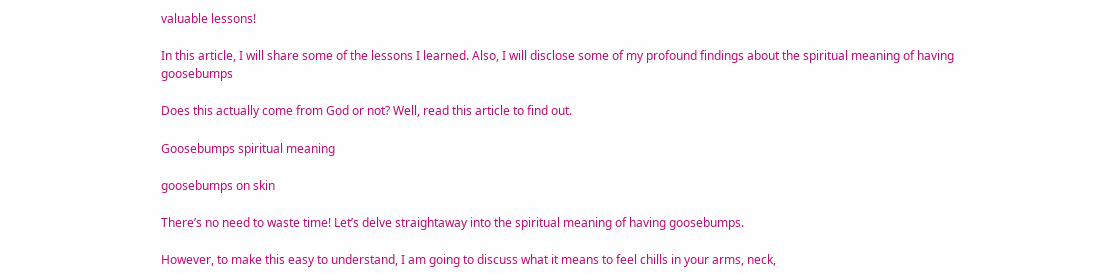valuable lessons!

In this article, I will share some of the lessons I learned. Also, I will disclose some of my profound findings about the spiritual meaning of having goosebumps

Does this actually come from God or not? Well, read this article to find out.

Goosebumps spiritual meaning

goosebumps on skin

There’s no need to waste time! Let’s delve straightaway into the spiritual meaning of having goosebumps.

However, to make this easy to understand, I am going to discuss what it means to feel chills in your arms, neck,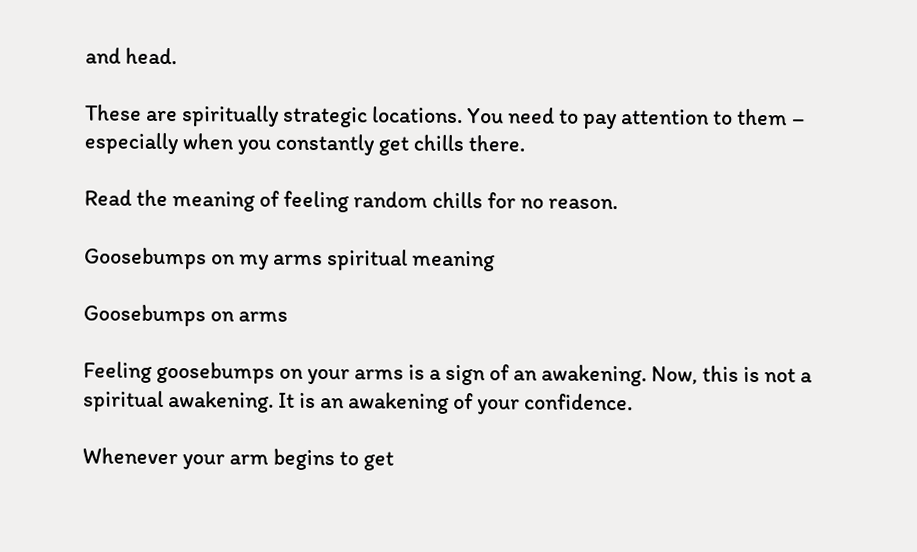and head.

These are spiritually strategic locations. You need to pay attention to them – especially when you constantly get chills there.

Read the meaning of feeling random chills for no reason.

Goosebumps on my arms spiritual meaning

Goosebumps on arms

Feeling goosebumps on your arms is a sign of an awakening. Now, this is not a spiritual awakening. It is an awakening of your confidence.

Whenever your arm begins to get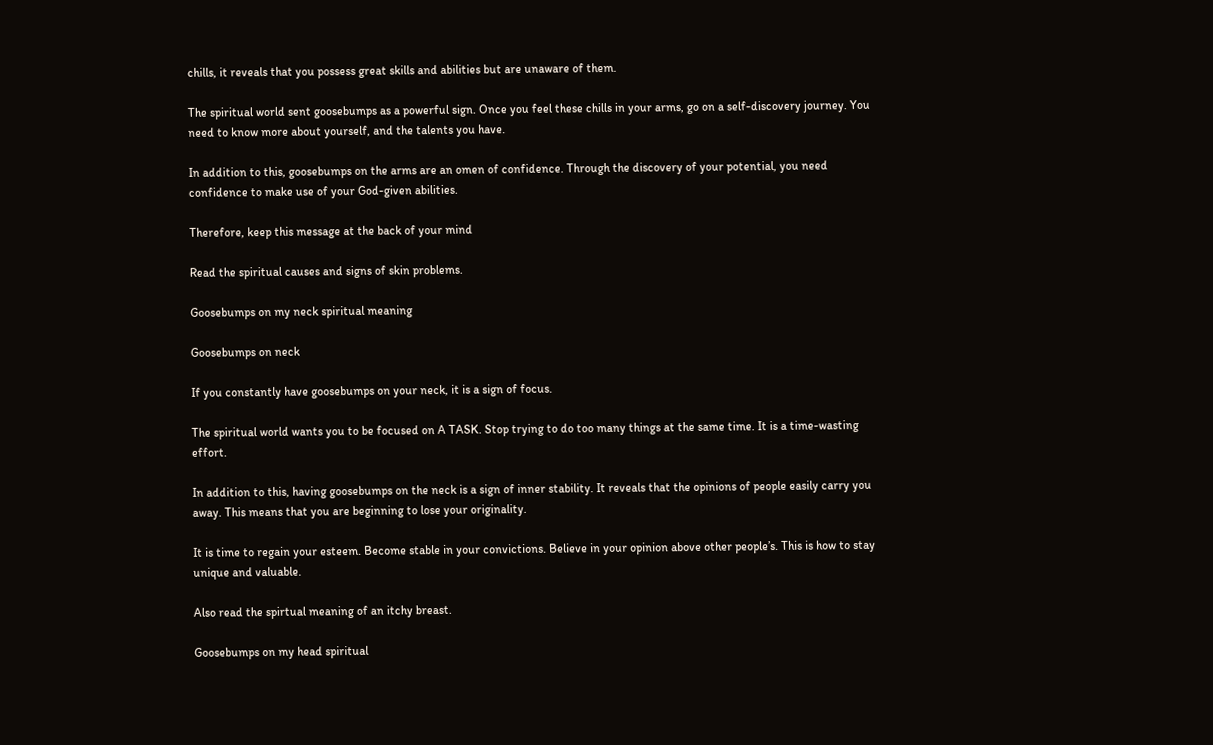chills, it reveals that you possess great skills and abilities but are unaware of them.

The spiritual world sent goosebumps as a powerful sign. Once you feel these chills in your arms, go on a self-discovery journey. You need to know more about yourself, and the talents you have.

In addition to this, goosebumps on the arms are an omen of confidence. Through the discovery of your potential, you need confidence to make use of your God-given abilities.

Therefore, keep this message at the back of your mind

Read the spiritual causes and signs of skin problems.

Goosebumps on my neck spiritual meaning

Goosebumps on neck

If you constantly have goosebumps on your neck, it is a sign of focus.

The spiritual world wants you to be focused on A TASK. Stop trying to do too many things at the same time. It is a time-wasting effort.

In addition to this, having goosebumps on the neck is a sign of inner stability. It reveals that the opinions of people easily carry you away. This means that you are beginning to lose your originality.

It is time to regain your esteem. Become stable in your convictions. Believe in your opinion above other people’s. This is how to stay unique and valuable.

Also read the spirtual meaning of an itchy breast.

Goosebumps on my head spiritual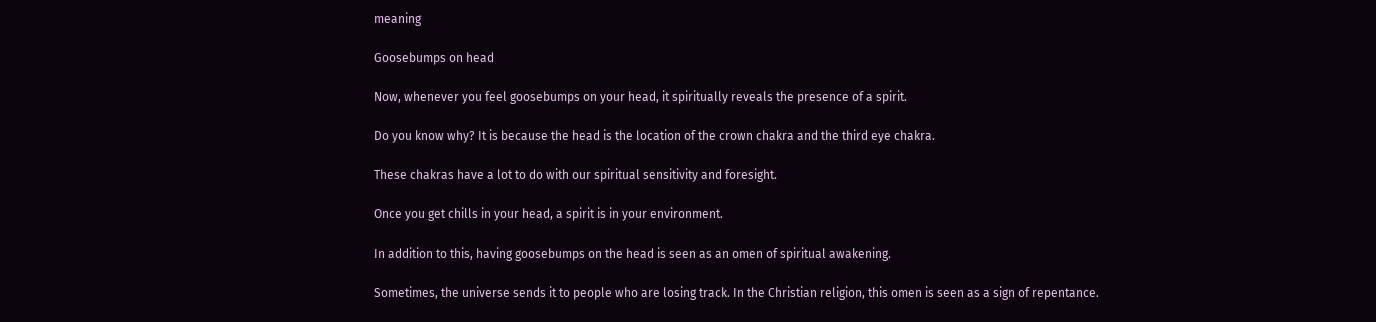meaning

Goosebumps on head

Now, whenever you feel goosebumps on your head, it spiritually reveals the presence of a spirit.

Do you know why? It is because the head is the location of the crown chakra and the third eye chakra.

These chakras have a lot to do with our spiritual sensitivity and foresight.

Once you get chills in your head, a spirit is in your environment.

In addition to this, having goosebumps on the head is seen as an omen of spiritual awakening.

Sometimes, the universe sends it to people who are losing track. In the Christian religion, this omen is seen as a sign of repentance.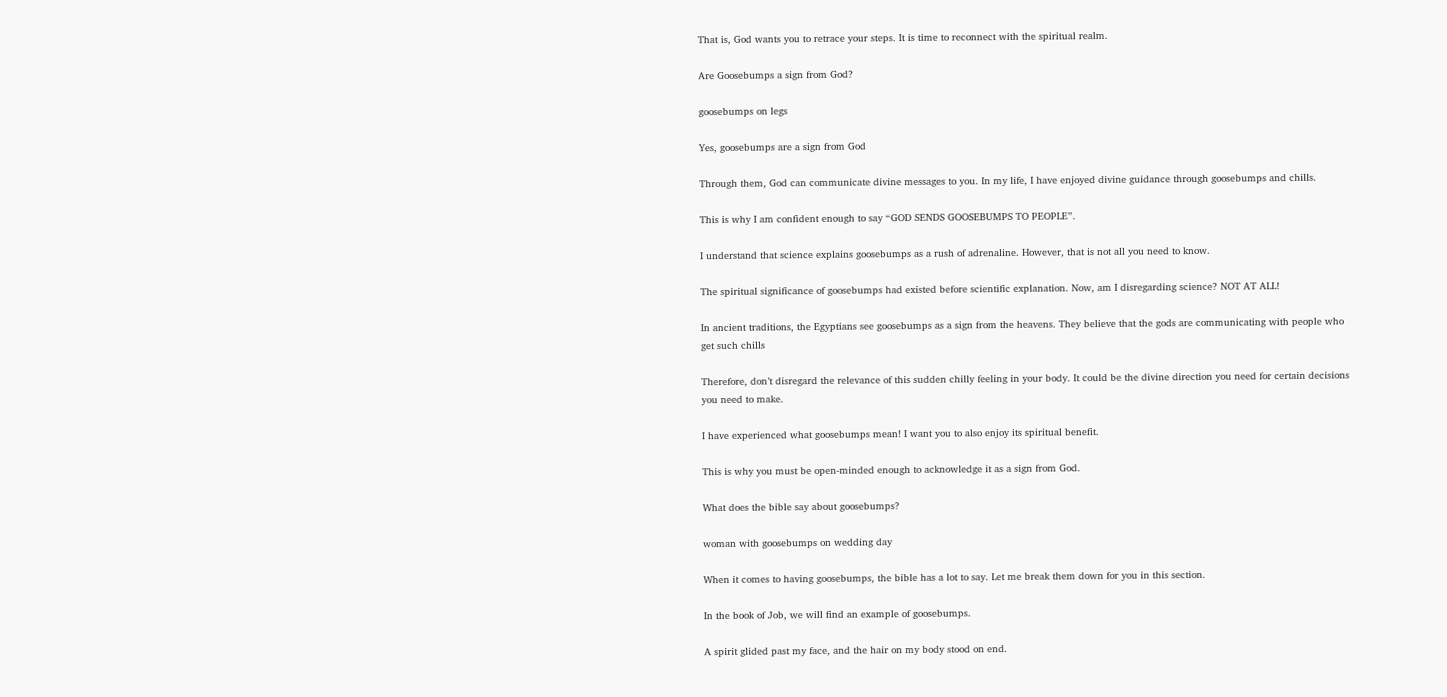That is, God wants you to retrace your steps. It is time to reconnect with the spiritual realm.

Are Goosebumps a sign from God?

goosebumps on legs

Yes, goosebumps are a sign from God

Through them, God can communicate divine messages to you. In my life, I have enjoyed divine guidance through goosebumps and chills.

This is why I am confident enough to say “GOD SENDS GOOSEBUMPS TO PEOPLE”.

I understand that science explains goosebumps as a rush of adrenaline. However, that is not all you need to know.

The spiritual significance of goosebumps had existed before scientific explanation. Now, am I disregarding science? NOT AT ALL!

In ancient traditions, the Egyptians see goosebumps as a sign from the heavens. They believe that the gods are communicating with people who get such chills

Therefore, don’t disregard the relevance of this sudden chilly feeling in your body. It could be the divine direction you need for certain decisions you need to make.

I have experienced what goosebumps mean! I want you to also enjoy its spiritual benefit.

This is why you must be open-minded enough to acknowledge it as a sign from God.

What does the bible say about goosebumps?

woman with goosebumps on wedding day

When it comes to having goosebumps, the bible has a lot to say. Let me break them down for you in this section.

In the book of Job, we will find an example of goosebumps.

A spirit glided past my face, and the hair on my body stood on end.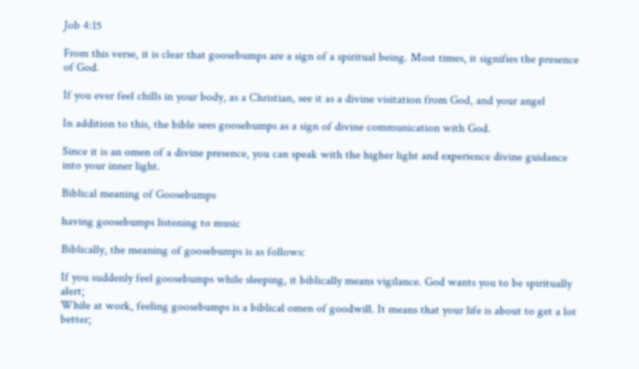Job 4:15

From this verse, it is clear that goosebumps are a sign of a spiritual being. Most times, it signifies the presence of God.

If you ever feel chills in your body, as a Christian, see it as a divine visitation from God, and your angel

In addition to this, the bible sees goosebumps as a sign of divine communication with God.

Since it is an omen of a divine presence, you can speak with the higher light and experience divine guidance into your inner light.

Biblical meaning of Goosebumps

having goosebumps listening to music

Biblically, the meaning of goosebumps is as follows:

If you suddenly feel goosebumps while sleeping, it biblically means vigilance. God wants you to be spiritually alert;
While at work, feeling goosebumps is a biblical omen of goodwill. It means that your life is about to get a lot better;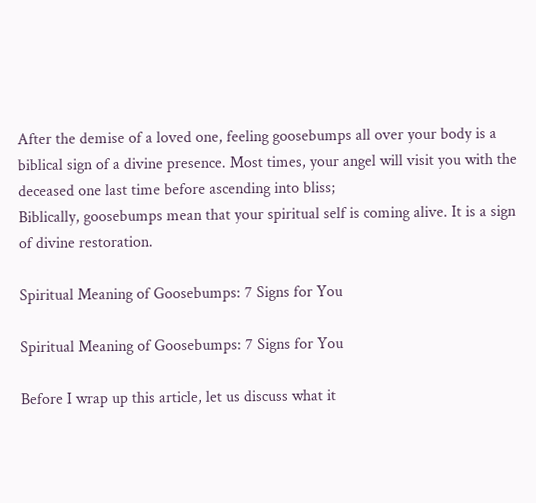After the demise of a loved one, feeling goosebumps all over your body is a biblical sign of a divine presence. Most times, your angel will visit you with the deceased one last time before ascending into bliss;
Biblically, goosebumps mean that your spiritual self is coming alive. It is a sign of divine restoration.

Spiritual Meaning of Goosebumps: 7 Signs for You

Spiritual Meaning of Goosebumps: 7 Signs for You

Before I wrap up this article, let us discuss what it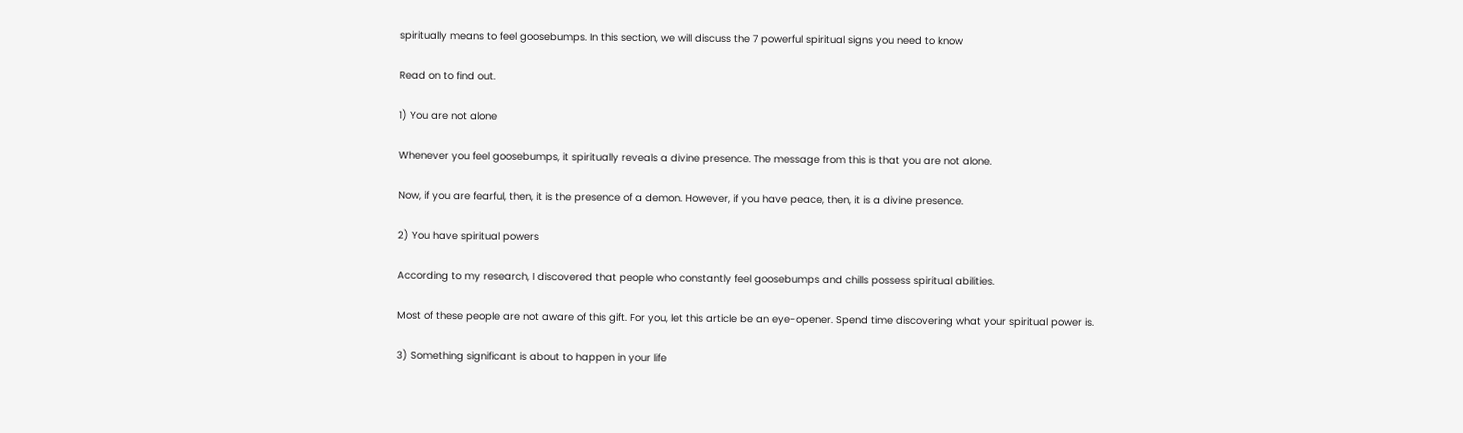spiritually means to feel goosebumps. In this section, we will discuss the 7 powerful spiritual signs you need to know

Read on to find out.

1) You are not alone

Whenever you feel goosebumps, it spiritually reveals a divine presence. The message from this is that you are not alone.

Now, if you are fearful, then, it is the presence of a demon. However, if you have peace, then, it is a divine presence.

2) You have spiritual powers

According to my research, I discovered that people who constantly feel goosebumps and chills possess spiritual abilities.

Most of these people are not aware of this gift. For you, let this article be an eye-opener. Spend time discovering what your spiritual power is.

3) Something significant is about to happen in your life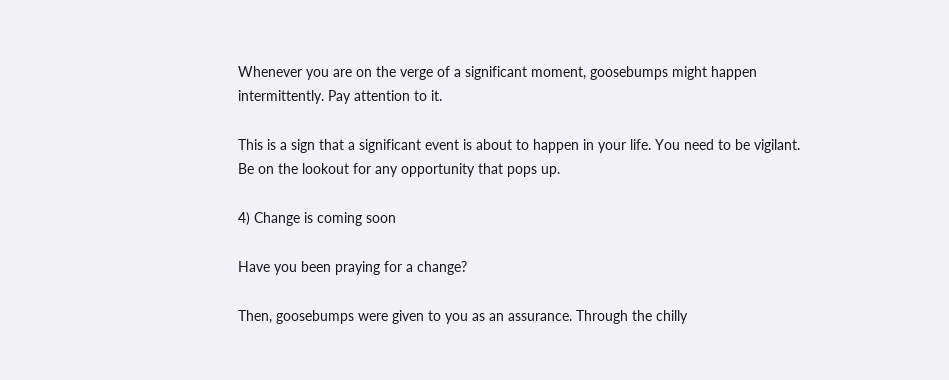Whenever you are on the verge of a significant moment, goosebumps might happen intermittently. Pay attention to it.

This is a sign that a significant event is about to happen in your life. You need to be vigilant. Be on the lookout for any opportunity that pops up.

4) Change is coming soon

Have you been praying for a change?

Then, goosebumps were given to you as an assurance. Through the chilly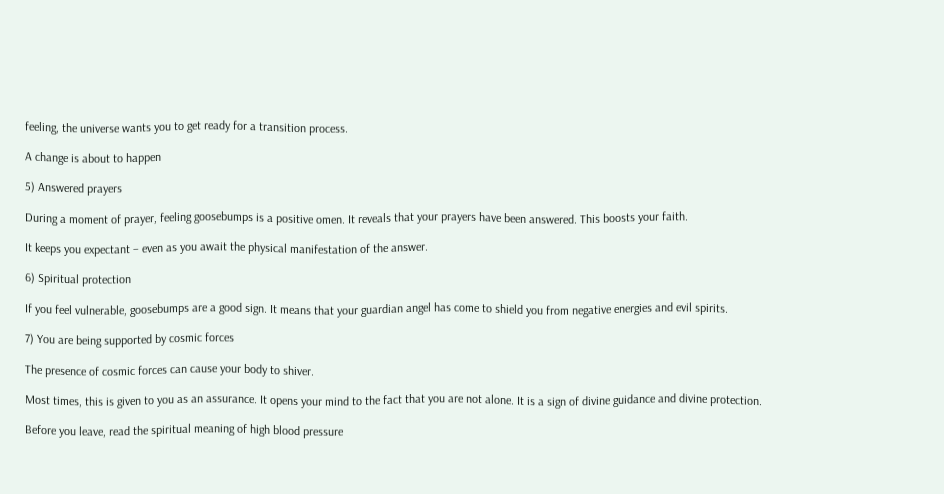feeling, the universe wants you to get ready for a transition process.

A change is about to happen

5) Answered prayers

During a moment of prayer, feeling goosebumps is a positive omen. It reveals that your prayers have been answered. This boosts your faith.

It keeps you expectant – even as you await the physical manifestation of the answer.

6) Spiritual protection

If you feel vulnerable, goosebumps are a good sign. It means that your guardian angel has come to shield you from negative energies and evil spirits.

7) You are being supported by cosmic forces

The presence of cosmic forces can cause your body to shiver.

Most times, this is given to you as an assurance. It opens your mind to the fact that you are not alone. It is a sign of divine guidance and divine protection.

Before you leave, read the spiritual meaning of high blood pressure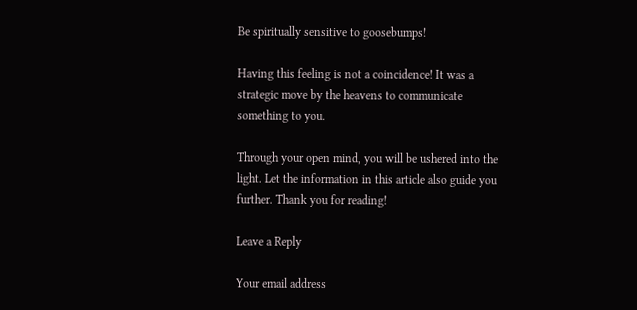Be spiritually sensitive to goosebumps!

Having this feeling is not a coincidence! It was a strategic move by the heavens to communicate something to you.

Through your open mind, you will be ushered into the light. Let the information in this article also guide you further. Thank you for reading!

Leave a Reply

Your email address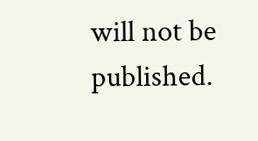will not be published.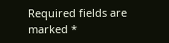Required fields are marked *